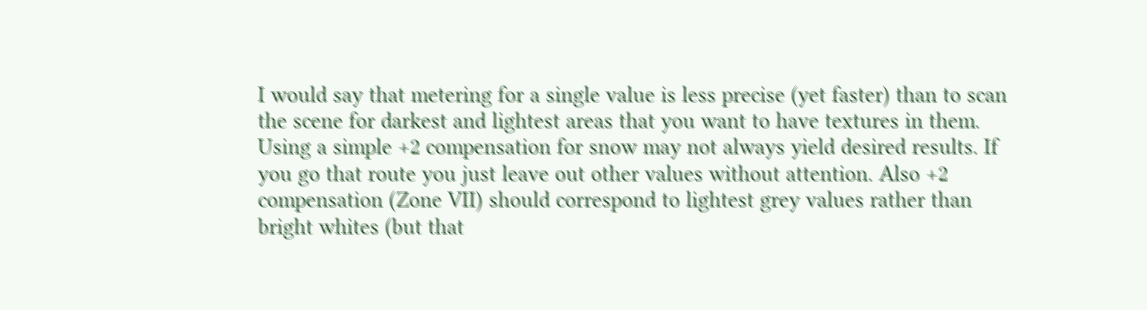I would say that metering for a single value is less precise (yet faster) than to scan the scene for darkest and lightest areas that you want to have textures in them. Using a simple +2 compensation for snow may not always yield desired results. If you go that route you just leave out other values without attention. Also +2 compensation (Zone VII) should correspond to lightest grey values rather than bright whites (but that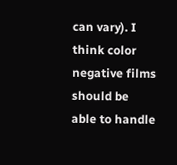can vary). I think color negative films should be able to handle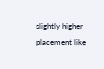slightly higher placement like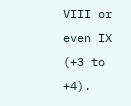VIII or even IX (+3 to +4).